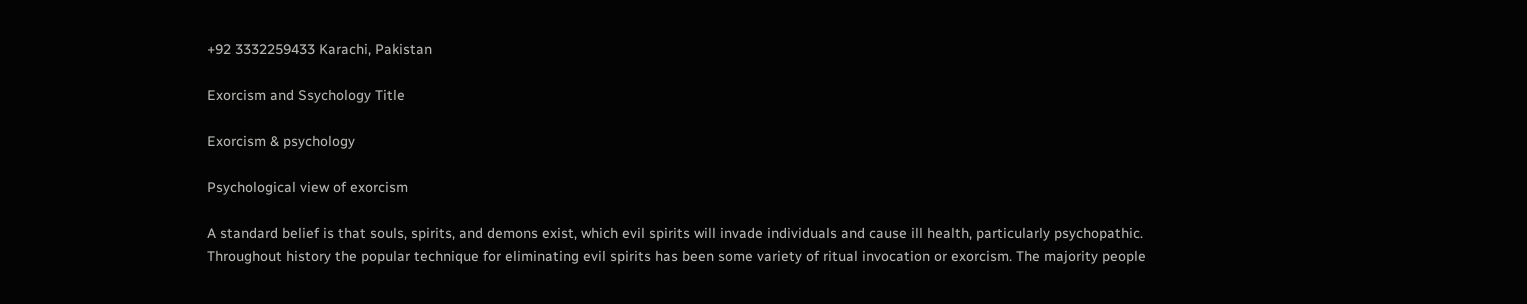+92 3332259433 Karachi, Pakistan

Exorcism and Ssychology Title

Exorcism & psychology

Psychological view of exorcism

A standard belief is that souls, spirits, and demons exist, which evil spirits will invade individuals and cause ill health, particularly psychopathic. Throughout history the popular technique for eliminating evil spirits has been some variety of ritual invocation or exorcism. The majority people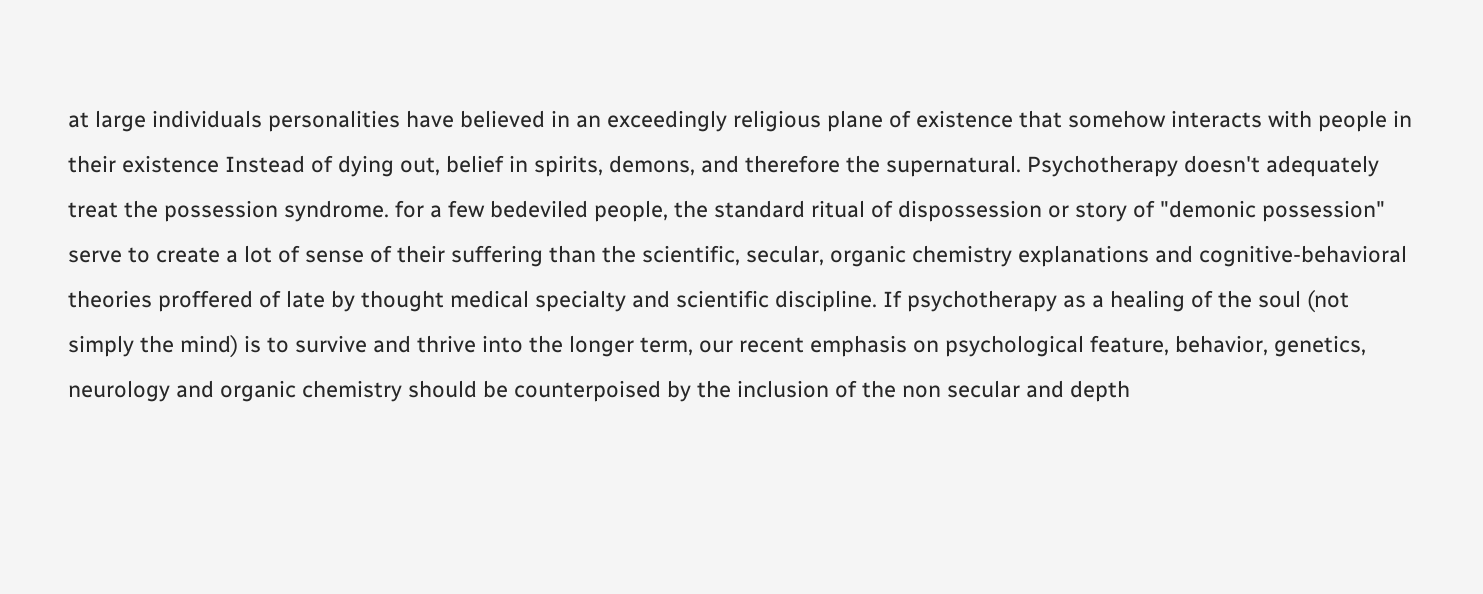at large individuals personalities have believed in an exceedingly religious plane of existence that somehow interacts with people in their existence Instead of dying out, belief in spirits, demons, and therefore the supernatural. Psychotherapy doesn't adequately treat the possession syndrome. for a few bedeviled people, the standard ritual of dispossession or story of "demonic possession" serve to create a lot of sense of their suffering than the scientific, secular, organic chemistry explanations and cognitive-behavioral theories proffered of late by thought medical specialty and scientific discipline. If psychotherapy as a healing of the soul (not simply the mind) is to survive and thrive into the longer term, our recent emphasis on psychological feature, behavior, genetics, neurology and organic chemistry should be counterpoised by the inclusion of the non secular and depth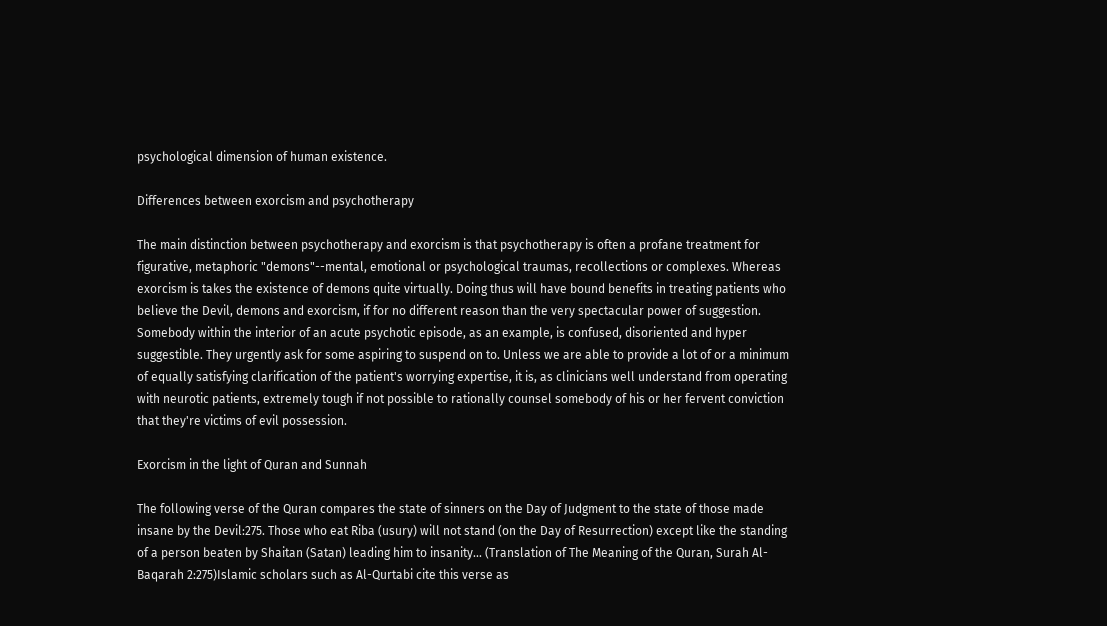psychological dimension of human existence.

Differences between exorcism and psychotherapy

The main distinction between psychotherapy and exorcism is that psychotherapy is often a profane treatment for figurative, metaphoric "demons"--mental, emotional or psychological traumas, recollections or complexes. Whereas exorcism is takes the existence of demons quite virtually. Doing thus will have bound benefits in treating patients who believe the Devil, demons and exorcism, if for no different reason than the very spectacular power of suggestion. Somebody within the interior of an acute psychotic episode, as an example, is confused, disoriented and hyper suggestible. They urgently ask for some aspiring to suspend on to. Unless we are able to provide a lot of or a minimum of equally satisfying clarification of the patient's worrying expertise, it is, as clinicians well understand from operating with neurotic patients, extremely tough if not possible to rationally counsel somebody of his or her fervent conviction that they're victims of evil possession.

Exorcism in the light of Quran and Sunnah

The following verse of the Quran compares the state of sinners on the Day of Judgment to the state of those made insane by the Devil:275. Those who eat Riba (usury) will not stand (on the Day of Resurrection) except like the standing of a person beaten by Shaitan (Satan) leading him to insanity... (Translation of The Meaning of the Quran, Surah Al-Baqarah 2:275)Islamic scholars such as Al-Qurtabi cite this verse as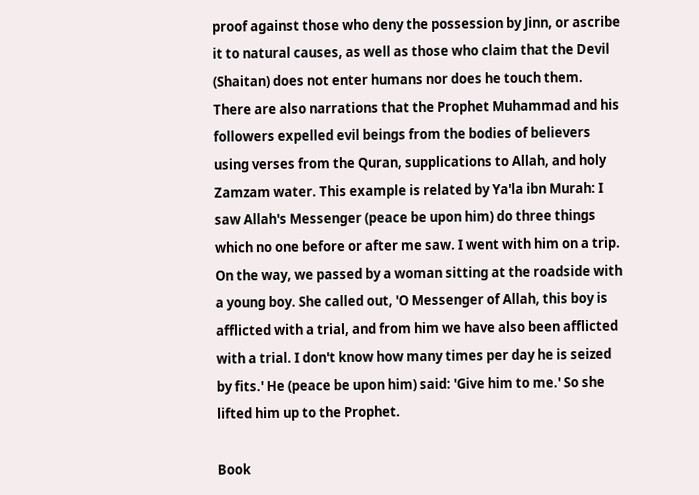proof against those who deny the possession by Jinn, or ascribe it to natural causes, as well as those who claim that the Devil (Shaitan) does not enter humans nor does he touch them. There are also narrations that the Prophet Muhammad and his followers expelled evil beings from the bodies of believers using verses from the Quran, supplications to Allah, and holy Zamzam water. This example is related by Ya'la ibn Murah: I saw Allah's Messenger (peace be upon him) do three things which no one before or after me saw. I went with him on a trip. On the way, we passed by a woman sitting at the roadside with a young boy. She called out, 'O Messenger of Allah, this boy is afflicted with a trial, and from him we have also been afflicted with a trial. I don't know how many times per day he is seized by fits.' He (peace be upon him) said: 'Give him to me.' So she lifted him up to the Prophet.

Book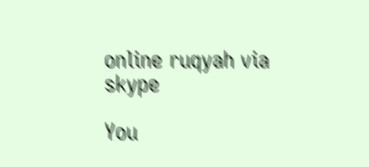online ruqyah via skype

You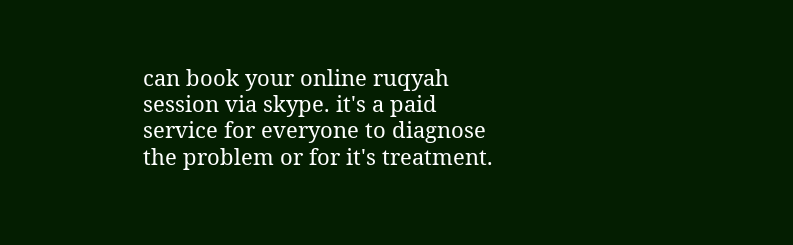can book your online ruqyah session via skype. it's a paid service for everyone to diagnose the problem or for it's treatment.